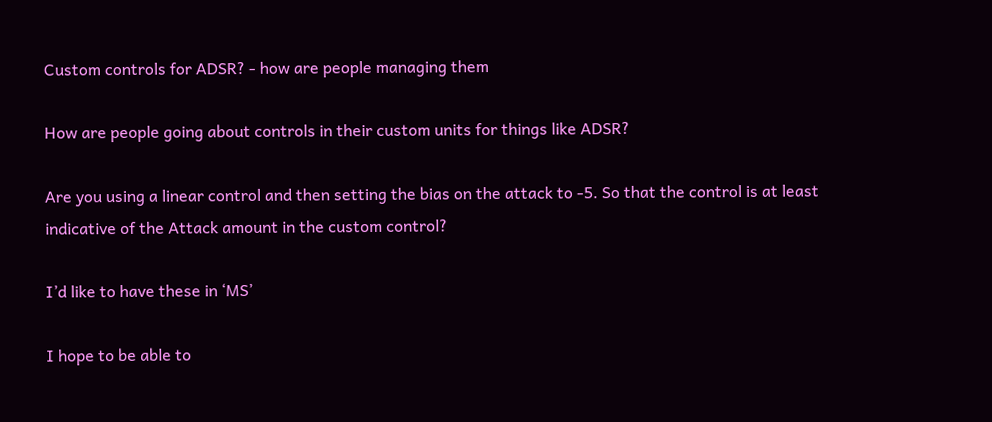Custom controls for ADSR? - how are people managing them

How are people going about controls in their custom units for things like ADSR?

Are you using a linear control and then setting the bias on the attack to -5. So that the control is at least indicative of the Attack amount in the custom control?

I’d like to have these in ‘MS’

I hope to be able to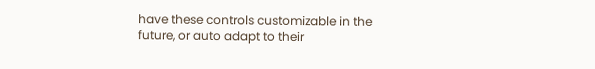have these controls customizable in the future, or auto adapt to their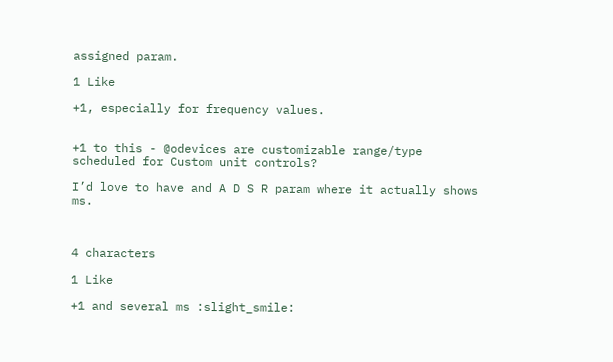assigned param.

1 Like

+1, especially for frequency values.


+1 to this - @odevices are customizable range/type scheduled for Custom unit controls?

I’d love to have and A D S R param where it actually shows ms.



4 characters

1 Like

+1 and several ms :slight_smile: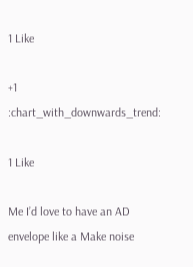1 Like

+1 :chart_with_downwards_trend:

1 Like

Me I’d love to have an AD envelope like a Make noise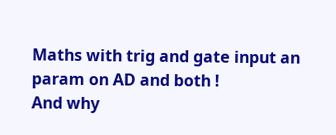Maths with trig and gate input an param on AD and both !
And why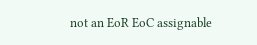not an EoR EoC assignable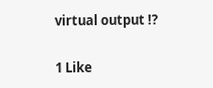virtual output !?

1 Like